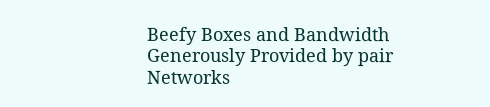Beefy Boxes and Bandwidth Generously Provided by pair Networks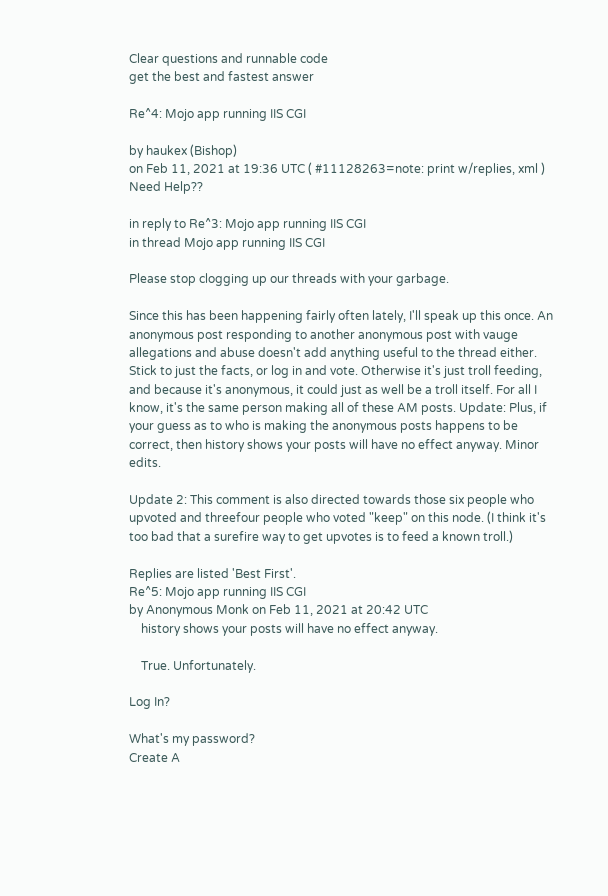Clear questions and runnable code
get the best and fastest answer

Re^4: Mojo app running IIS CGI

by haukex (Bishop)
on Feb 11, 2021 at 19:36 UTC ( #11128263=note: print w/replies, xml ) Need Help??

in reply to Re^3: Mojo app running IIS CGI
in thread Mojo app running IIS CGI

Please stop clogging up our threads with your garbage.

Since this has been happening fairly often lately, I'll speak up this once. An anonymous post responding to another anonymous post with vauge allegations and abuse doesn't add anything useful to the thread either. Stick to just the facts, or log in and vote. Otherwise it's just troll feeding, and because it's anonymous, it could just as well be a troll itself. For all I know, it's the same person making all of these AM posts. Update: Plus, if your guess as to who is making the anonymous posts happens to be correct, then history shows your posts will have no effect anyway. Minor edits.

Update 2: This comment is also directed towards those six people who upvoted and threefour people who voted "keep" on this node. (I think it's too bad that a surefire way to get upvotes is to feed a known troll.)

Replies are listed 'Best First'.
Re^5: Mojo app running IIS CGI
by Anonymous Monk on Feb 11, 2021 at 20:42 UTC
    history shows your posts will have no effect anyway.

    True. Unfortunately.

Log In?

What's my password?
Create A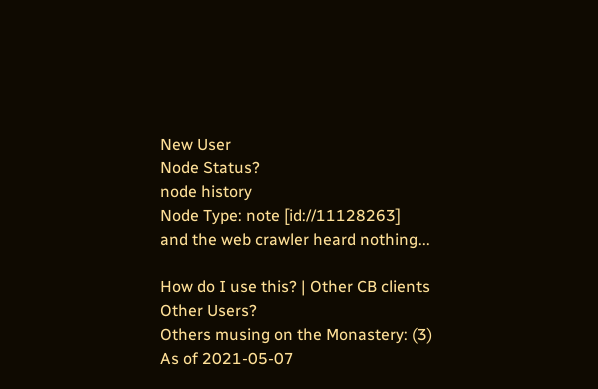New User
Node Status?
node history
Node Type: note [id://11128263]
and the web crawler heard nothing...

How do I use this? | Other CB clients
Other Users?
Others musing on the Monastery: (3)
As of 2021-05-07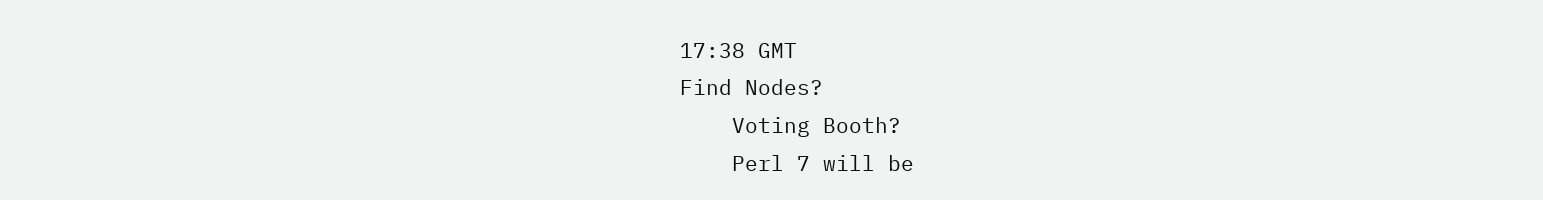17:38 GMT
Find Nodes?
    Voting Booth?
    Perl 7 will be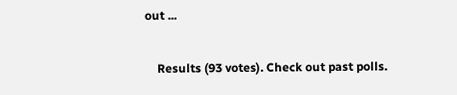out ...

    Results (93 votes). Check out past polls.